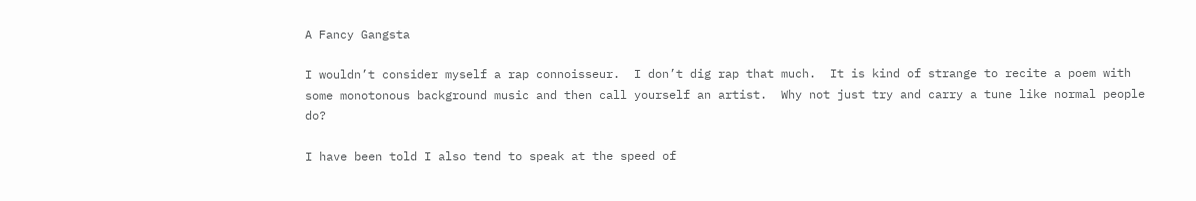A Fancy Gangsta

I wouldn’t consider myself a rap connoisseur.  I don’t dig rap that much.  It is kind of strange to recite a poem with some monotonous background music and then call yourself an artist.  Why not just try and carry a tune like normal people do?

I have been told I also tend to speak at the speed of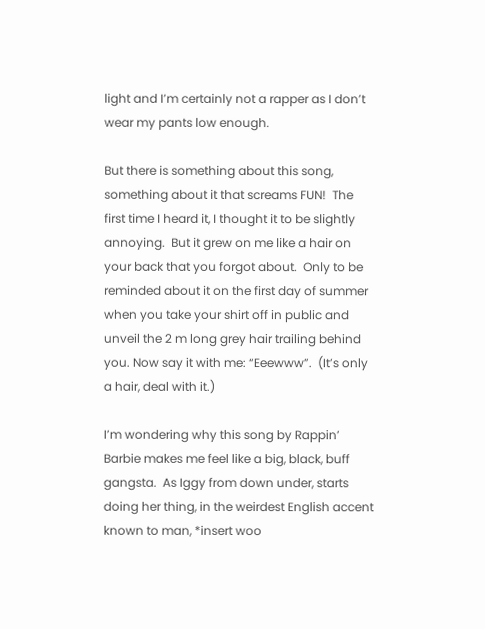light and I’m certainly not a rapper as I don’t wear my pants low enough.

But there is something about this song, something about it that screams FUN!  The first time I heard it, I thought it to be slightly annoying.  But it grew on me like a hair on your back that you forgot about.  Only to be reminded about it on the first day of summer when you take your shirt off in public and unveil the 2 m long grey hair trailing behind you. Now say it with me: “Eeewww”.  (It’s only a hair, deal with it.)

I’m wondering why this song by Rappin’ Barbie makes me feel like a big, black, buff gangsta.  As Iggy from down under, starts doing her thing, in the weirdest English accent known to man, *insert woo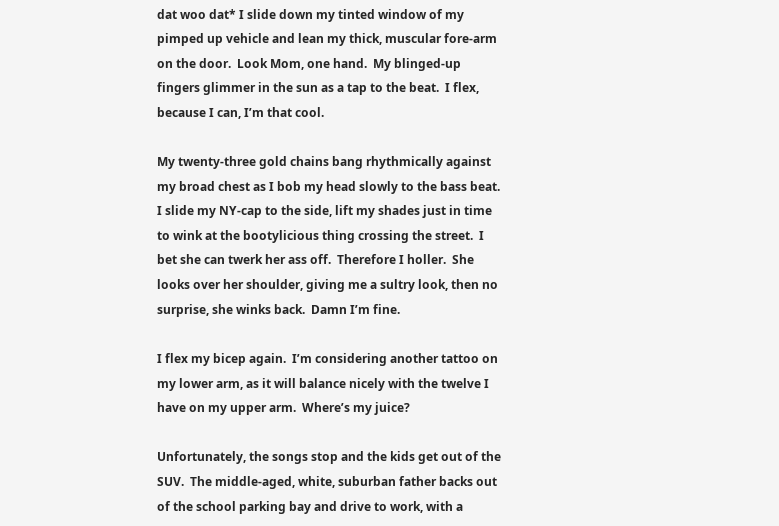dat woo dat* I slide down my tinted window of my pimped up vehicle and lean my thick, muscular fore-arm on the door.  Look Mom, one hand.  My blinged-up fingers glimmer in the sun as a tap to the beat.  I flex, because I can, I’m that cool.

My twenty-three gold chains bang rhythmically against my broad chest as I bob my head slowly to the bass beat.  I slide my NY-cap to the side, lift my shades just in time to wink at the bootylicious thing crossing the street.  I bet she can twerk her ass off.  Therefore I holler.  She looks over her shoulder, giving me a sultry look, then no surprise, she winks back.  Damn I’m fine.

I flex my bicep again.  I’m considering another tattoo on my lower arm, as it will balance nicely with the twelve I have on my upper arm.  Where’s my juice?

Unfortunately, the songs stop and the kids get out of the SUV.  The middle-aged, white, suburban father backs out of the school parking bay and drive to work, with a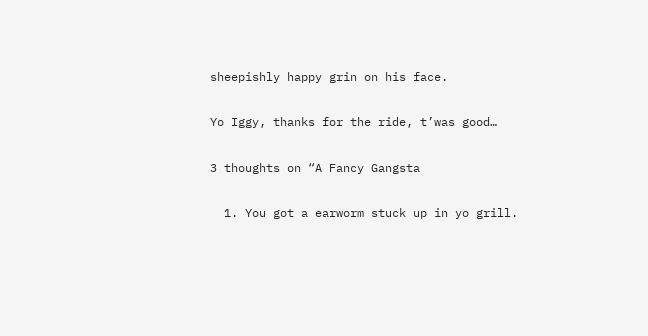sheepishly happy grin on his face.

Yo Iggy, thanks for the ride, t’was good…

3 thoughts on “A Fancy Gangsta

  1. You got a earworm stuck up in yo grill.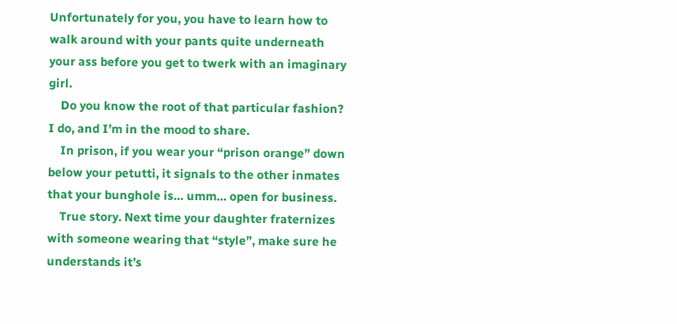Unfortunately for you, you have to learn how to walk around with your pants quite underneath your ass before you get to twerk with an imaginary girl.
    Do you know the root of that particular fashion? I do, and I’m in the mood to share.
    In prison, if you wear your “prison orange” down below your petutti, it signals to the other inmates that your bunghole is… umm… open for business.
    True story. Next time your daughter fraternizes with someone wearing that “style”, make sure he understands it’s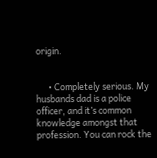origin.


      • Completely serious. My husbands dad is a police officer, and it’s common knowledge amongst that profession. You can rock the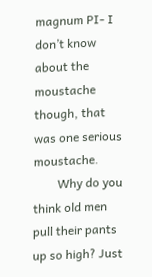magnum PI- I don’t know about the moustache though, that was one serious moustache.
        Why do you think old men pull their pants up so high? Just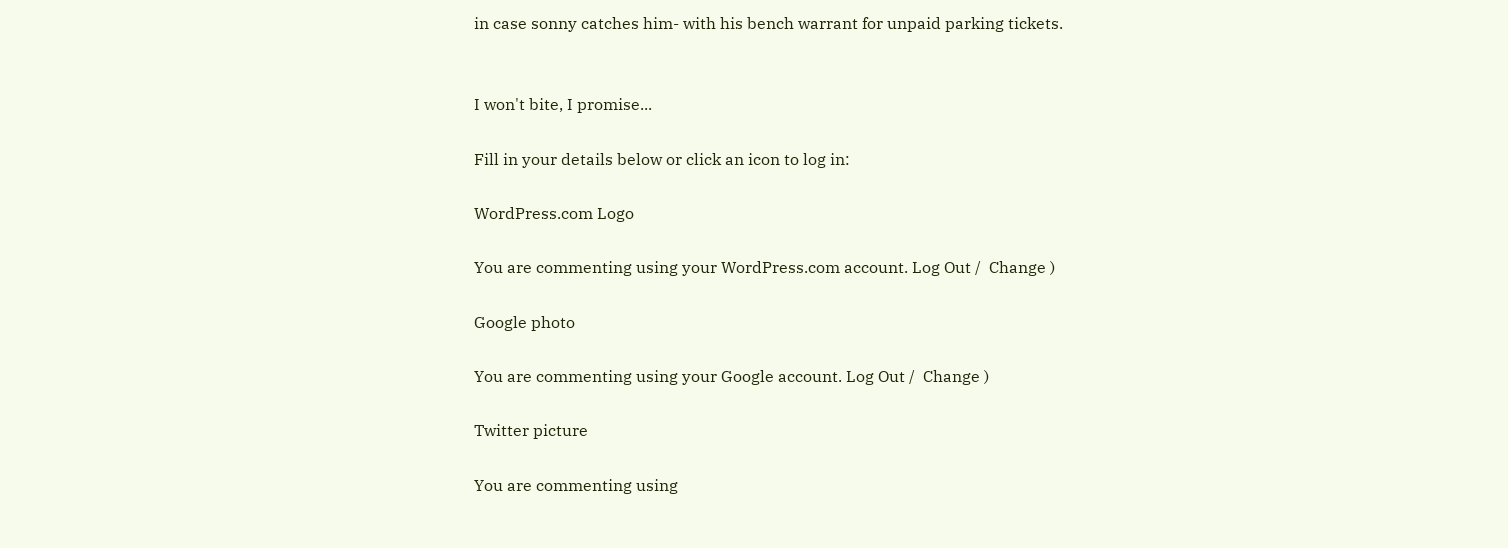in case sonny catches him- with his bench warrant for unpaid parking tickets.


I won't bite, I promise...

Fill in your details below or click an icon to log in:

WordPress.com Logo

You are commenting using your WordPress.com account. Log Out /  Change )

Google photo

You are commenting using your Google account. Log Out /  Change )

Twitter picture

You are commenting using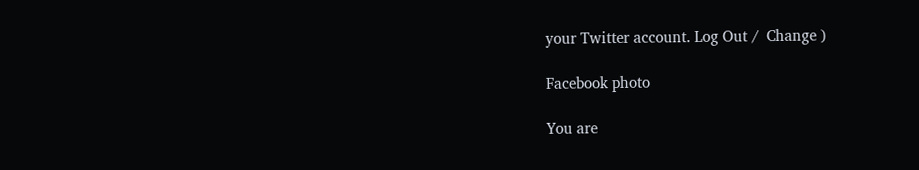your Twitter account. Log Out /  Change )

Facebook photo

You are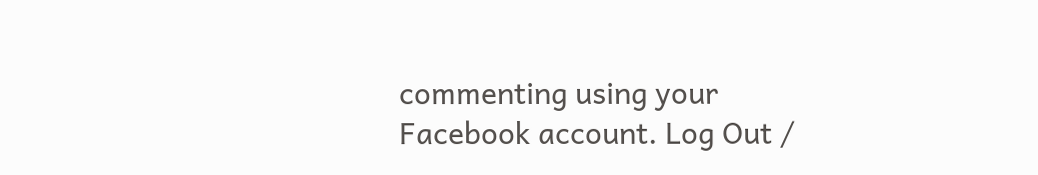commenting using your Facebook account. Log Out /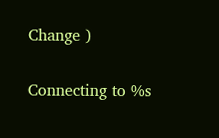Change )

Connecting to %s